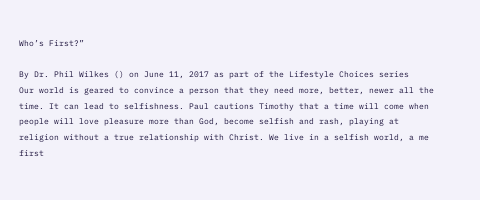Who’s First?”

By Dr. Phil Wilkes () on June 11, 2017 as part of the Lifestyle Choices series
Our world is geared to convince a person that they need more, better, newer all the time. It can lead to selfishness. Paul cautions Timothy that a time will come when people will love pleasure more than God, become selfish and rash, playing at religion without a true relationship with Christ. We live in a selfish world, a me first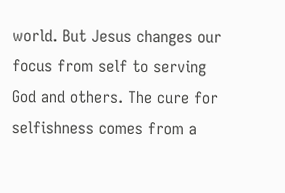world. But Jesus changes our focus from self to serving God and others. The cure for selfishness comes from a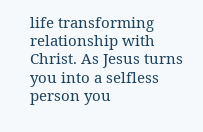life transforming relationship with Christ. As Jesus turns you into a selfless person you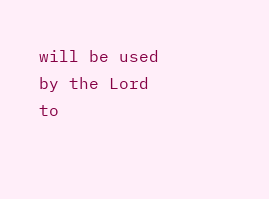will be used by the Lord to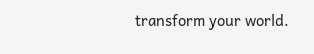transform your world.